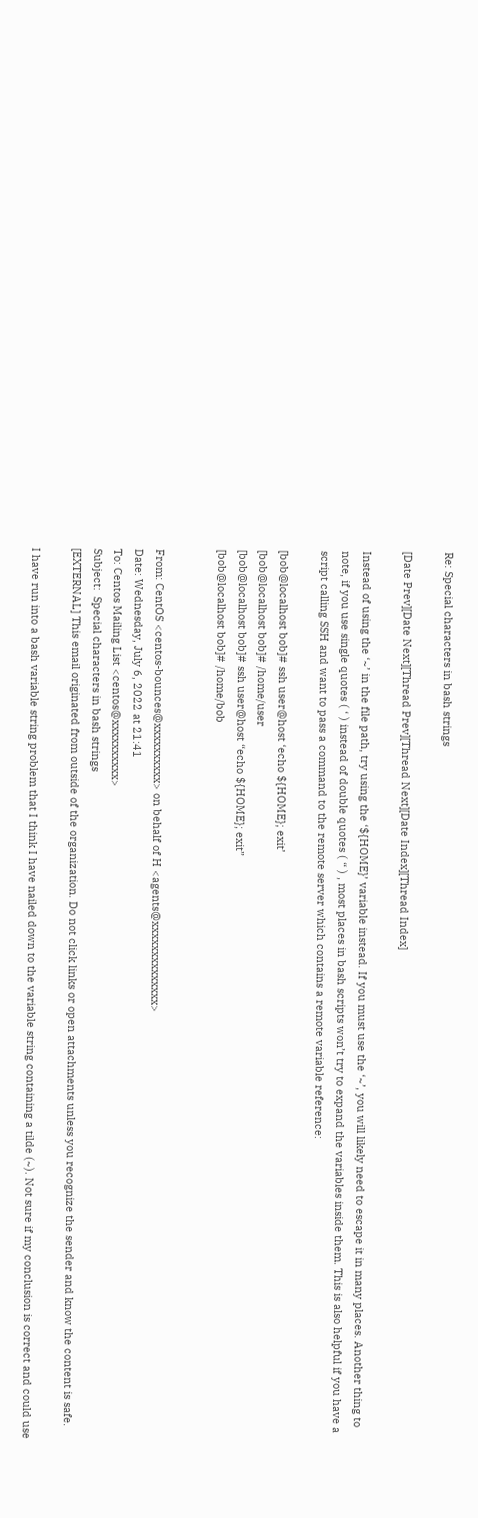Re: Special characters in bash strings

[Date Prev][Date Next][Thread Prev][Thread Next][Date Index][Thread Index]

Instead of using the ‘~’ in the file path, try using the ‘${HOME}’ variable instead. If you must use the ‘~’, you will likely need to escape it in many places. Another thing to note, if you use single quotes ( ‘ ) instead of double quotes ( “ ) , most places in bash scripts won’t try to expand the variables inside them. This is also helpful if you have a script calling SSH and want to pass a command to the remote server which contains a remote variable reference:

[bob@localhost bob]# ssh user@host ‘echo ${HOME}; exit’
[bob@localhost bob]# /home/user
[bob@localhost bob]# ssh user@host “echo ${HOME}; exit”
[bob@localhost bob]# /home/bob


From: CentOS <centos-bounces@xxxxxxxxxx> on behalf of H <agents@xxxxxxxxxxxxxx>
Date: Wednesday, July 6, 2022 at 21:41
To: Centos Mailing List <centos@xxxxxxxxxx>
Subject:  Special characters in bash strings
[EXTERNAL] This email originated from outside of the organization. Do not click links or open attachments unless you recognize the sender and know the content is safe.

I have run into a bash variable string problem that I think I have nailed down to the variable string containing a tilde (~). Not sure if my conclusion is correct and could use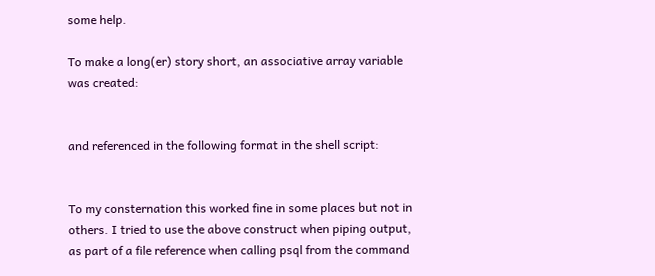some help.

To make a long(er) story short, an associative array variable was created:


and referenced in the following format in the shell script:


To my consternation this worked fine in some places but not in others. I tried to use the above construct when piping output, as part of a file reference when calling psql from the command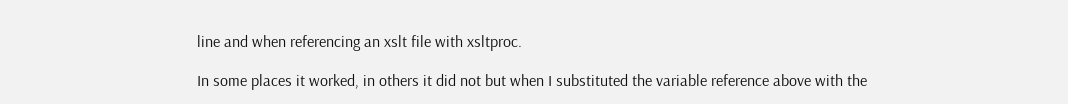line and when referencing an xslt file with xsltproc.

In some places it worked, in others it did not but when I substituted the variable reference above with the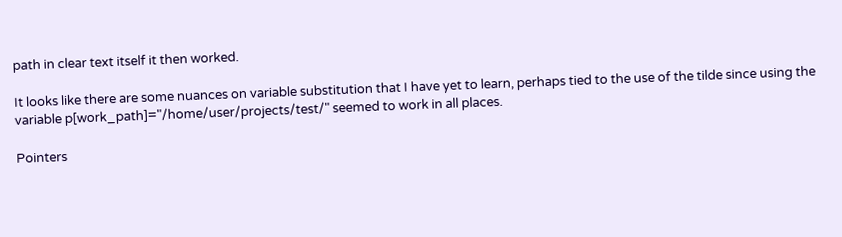path in clear text itself it then worked.

It looks like there are some nuances on variable substitution that I have yet to learn, perhaps tied to the use of the tilde since using the variable p[work_path]="/home/user/projects/test/" seemed to work in all places.

Pointers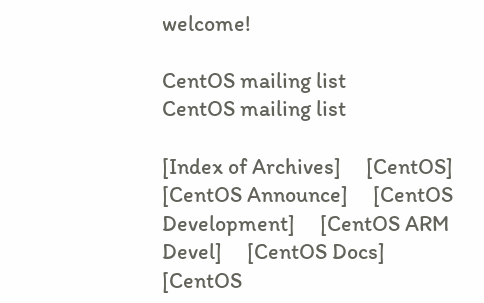welcome!

CentOS mailing list
CentOS mailing list

[Index of Archives]     [CentOS]     [CentOS Announce]     [CentOS Development]     [CentOS ARM Devel]     [CentOS Docs]     [CentOS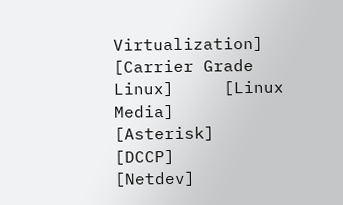Virtualization]     [Carrier Grade Linux]     [Linux Media]     [Asterisk]     [DCCP]     [Netdev]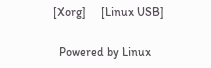[Xorg]     [Linux USB]

  Powered by Linux